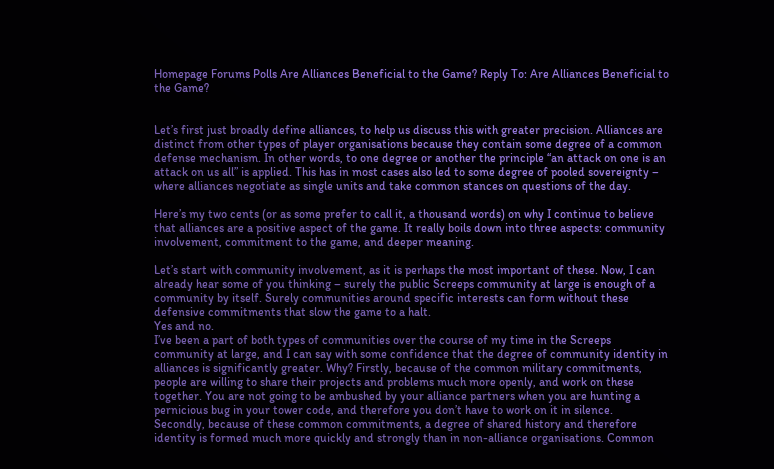Homepage Forums Polls Are Alliances Beneficial to the Game? Reply To: Are Alliances Beneficial to the Game?


Let’s first just broadly define alliances, to help us discuss this with greater precision. Alliances are distinct from other types of player organisations because they contain some degree of a common defense mechanism. In other words, to one degree or another the principle “an attack on one is an attack on us all” is applied. This has in most cases also led to some degree of pooled sovereignty – where alliances negotiate as single units and take common stances on questions of the day.

Here’s my two cents (or as some prefer to call it, a thousand words) on why I continue to believe that alliances are a positive aspect of the game. It really boils down into three aspects: community involvement, commitment to the game, and deeper meaning.

Let’s start with community involvement, as it is perhaps the most important of these. Now, I can already hear some of you thinking – surely the public Screeps community at large is enough of a community by itself. Surely communities around specific interests can form without these defensive commitments that slow the game to a halt.
Yes and no.
I’ve been a part of both types of communities over the course of my time in the Screeps community at large, and I can say with some confidence that the degree of community identity in alliances is significantly greater. Why? Firstly, because of the common military commitments, people are willing to share their projects and problems much more openly, and work on these together. You are not going to be ambushed by your alliance partners when you are hunting a pernicious bug in your tower code, and therefore you don’t have to work on it in silence.
Secondly, because of these common commitments, a degree of shared history and therefore identity is formed much more quickly and strongly than in non-alliance organisations. Common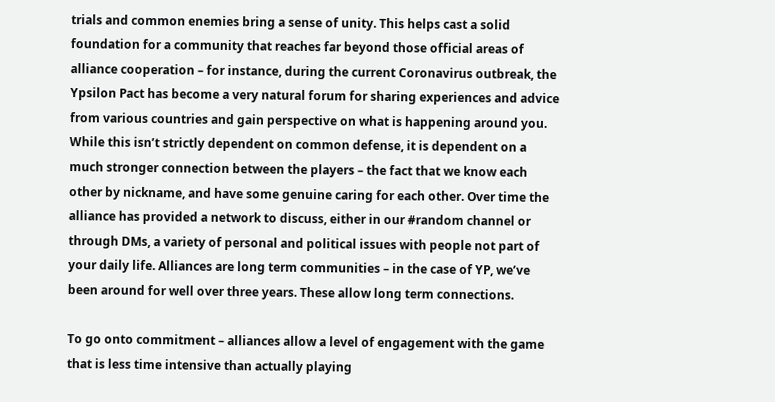trials and common enemies bring a sense of unity. This helps cast a solid foundation for a community that reaches far beyond those official areas of alliance cooperation – for instance, during the current Coronavirus outbreak, the Ypsilon Pact has become a very natural forum for sharing experiences and advice from various countries and gain perspective on what is happening around you. While this isn’t strictly dependent on common defense, it is dependent on a much stronger connection between the players – the fact that we know each other by nickname, and have some genuine caring for each other. Over time the alliance has provided a network to discuss, either in our #random channel or through DMs, a variety of personal and political issues with people not part of your daily life. Alliances are long term communities – in the case of YP, we’ve been around for well over three years. These allow long term connections.

To go onto commitment – alliances allow a level of engagement with the game that is less time intensive than actually playing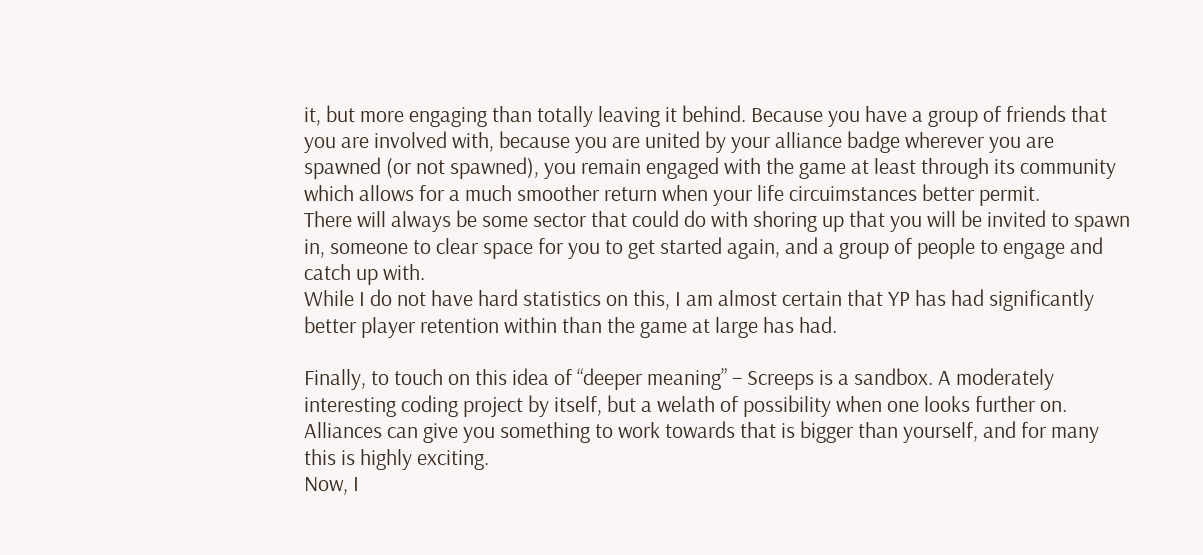it, but more engaging than totally leaving it behind. Because you have a group of friends that you are involved with, because you are united by your alliance badge wherever you are spawned (or not spawned), you remain engaged with the game at least through its community which allows for a much smoother return when your life circuimstances better permit.
There will always be some sector that could do with shoring up that you will be invited to spawn in, someone to clear space for you to get started again, and a group of people to engage and catch up with.
While I do not have hard statistics on this, I am almost certain that YP has had significantly better player retention within than the game at large has had.

Finally, to touch on this idea of “deeper meaning” – Screeps is a sandbox. A moderately interesting coding project by itself, but a welath of possibility when one looks further on. Alliances can give you something to work towards that is bigger than yourself, and for many this is highly exciting.
Now, I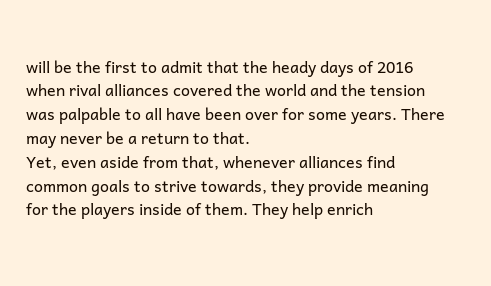will be the first to admit that the heady days of 2016 when rival alliances covered the world and the tension was palpable to all have been over for some years. There may never be a return to that.
Yet, even aside from that, whenever alliances find common goals to strive towards, they provide meaning for the players inside of them. They help enrich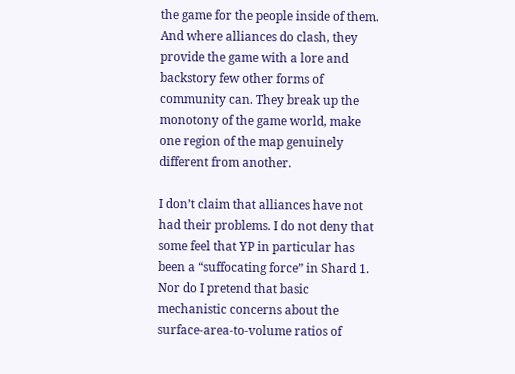the game for the people inside of them.
And where alliances do clash, they provide the game with a lore and backstory few other forms of community can. They break up the monotony of the game world, make one region of the map genuinely different from another.

I don’t claim that alliances have not had their problems. I do not deny that some feel that YP in particular has been a “suffocating force” in Shard 1. Nor do I pretend that basic mechanistic concerns about the surface-area-to-volume ratios of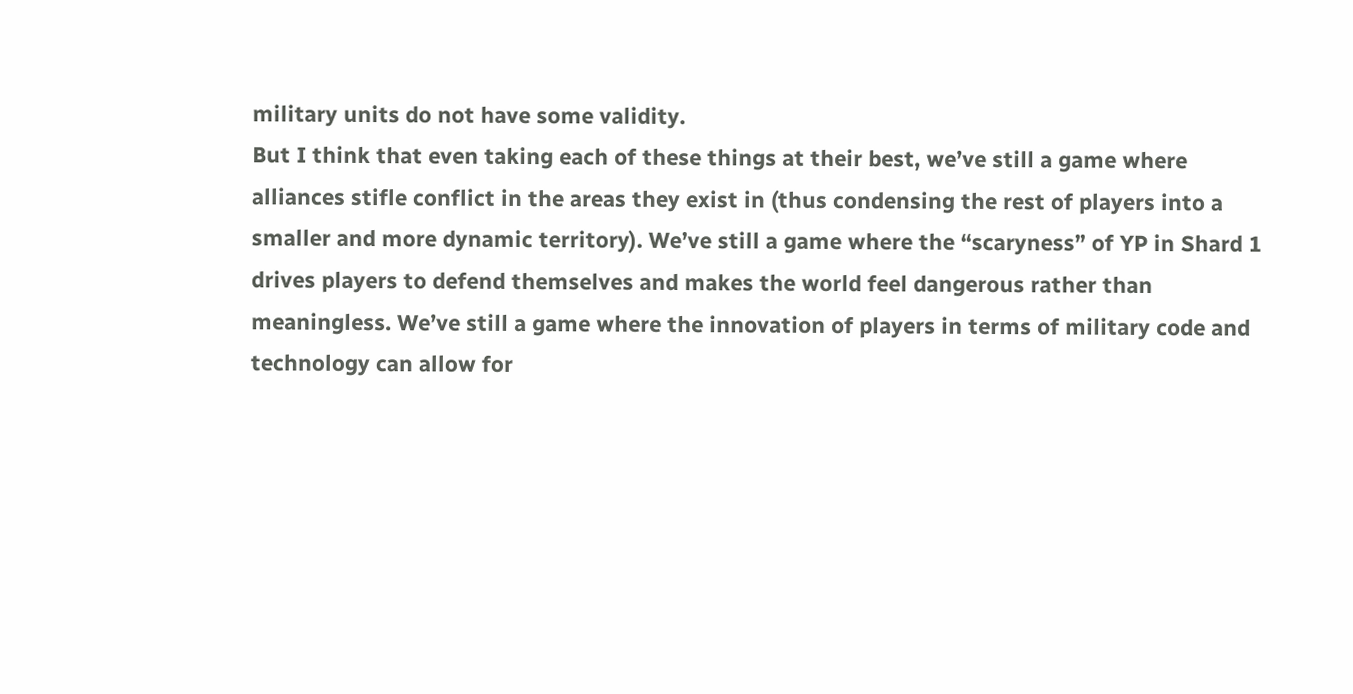military units do not have some validity.
But I think that even taking each of these things at their best, we’ve still a game where alliances stifle conflict in the areas they exist in (thus condensing the rest of players into a smaller and more dynamic territory). We’ve still a game where the “scaryness” of YP in Shard 1 drives players to defend themselves and makes the world feel dangerous rather than meaningless. We’ve still a game where the innovation of players in terms of military code and technology can allow for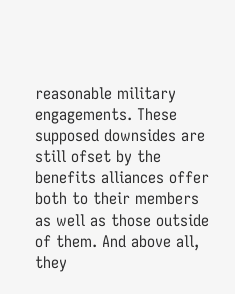reasonable military engagements. These supposed downsides are still ofset by the benefits alliances offer both to their members as well as those outside of them. And above all, they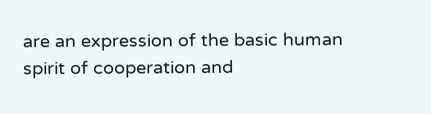are an expression of the basic human spirit of cooperation and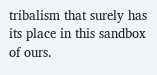tribalism that surely has its place in this sandbox of ours.